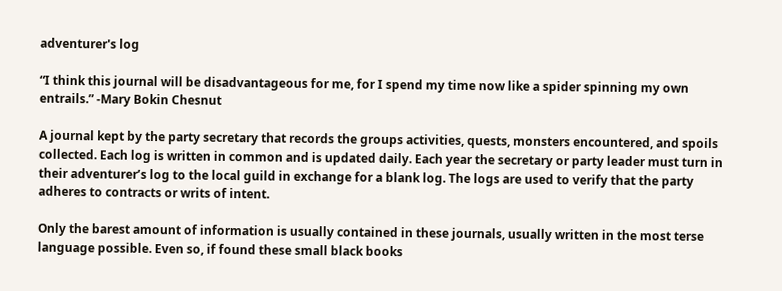adventurer's log

“I think this journal will be disadvantageous for me, for I spend my time now like a spider spinning my own entrails.” -Mary Bokin Chesnut

A journal kept by the party secretary that records the groups activities, quests, monsters encountered, and spoils collected. Each log is written in common and is updated daily. Each year the secretary or party leader must turn in their adventurer’s log to the local guild in exchange for a blank log. The logs are used to verify that the party adheres to contracts or writs of intent.

Only the barest amount of information is usually contained in these journals, usually written in the most terse language possible. Even so, if found these small black books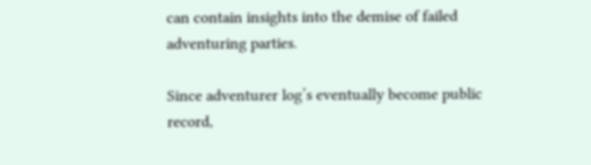can contain insights into the demise of failed adventuring parties.

Since adventurer log’s eventually become public record,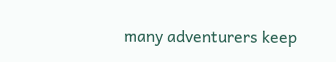many adventurers keep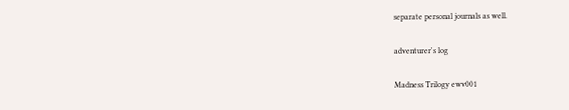separate personal journals as well.

adventurer's log

Madness Trilogy ewv001